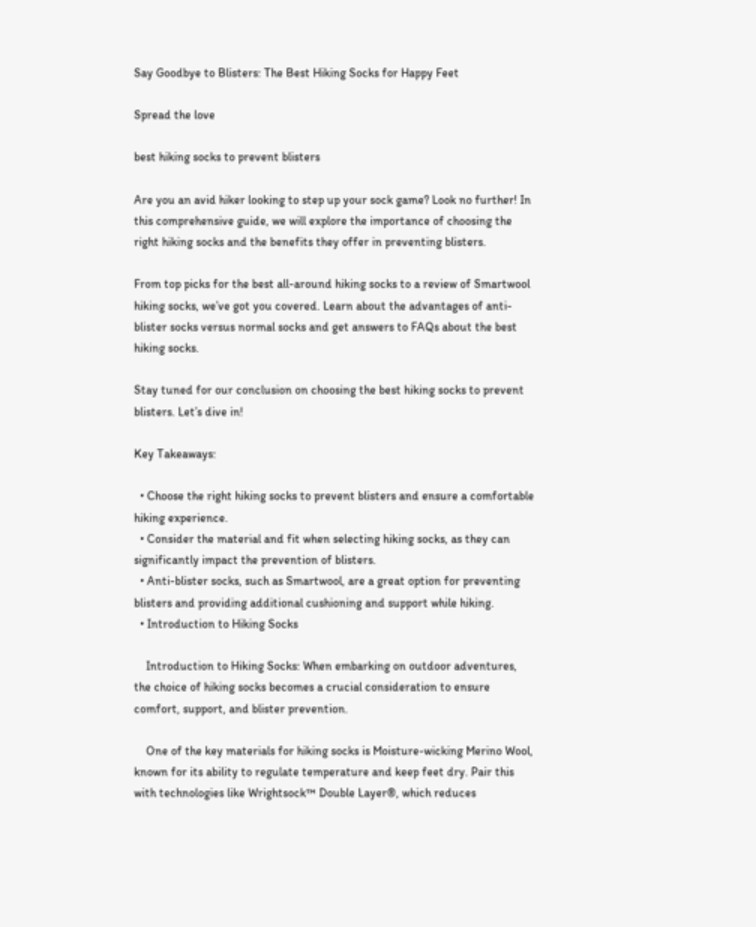Say Goodbye to Blisters: The Best Hiking Socks for Happy Feet

Spread the love

best hiking socks to prevent blisters

Are you an avid hiker looking to step up your sock game? Look no further! In this comprehensive guide, we will explore the importance of choosing the right hiking socks and the benefits they offer in preventing blisters.

From top picks for the best all-around hiking socks to a review of Smartwool hiking socks, we’ve got you covered. Learn about the advantages of anti-blister socks versus normal socks and get answers to FAQs about the best hiking socks.

Stay tuned for our conclusion on choosing the best hiking socks to prevent blisters. Let’s dive in!

Key Takeaways:

  • Choose the right hiking socks to prevent blisters and ensure a comfortable hiking experience.
  • Consider the material and fit when selecting hiking socks, as they can significantly impact the prevention of blisters.
  • Anti-blister socks, such as Smartwool, are a great option for preventing blisters and providing additional cushioning and support while hiking.
  • Introduction to Hiking Socks

    Introduction to Hiking Socks: When embarking on outdoor adventures, the choice of hiking socks becomes a crucial consideration to ensure comfort, support, and blister prevention.

    One of the key materials for hiking socks is Moisture-wicking Merino Wool, known for its ability to regulate temperature and keep feet dry. Pair this with technologies like Wrightsock™ Double Layer®, which reduces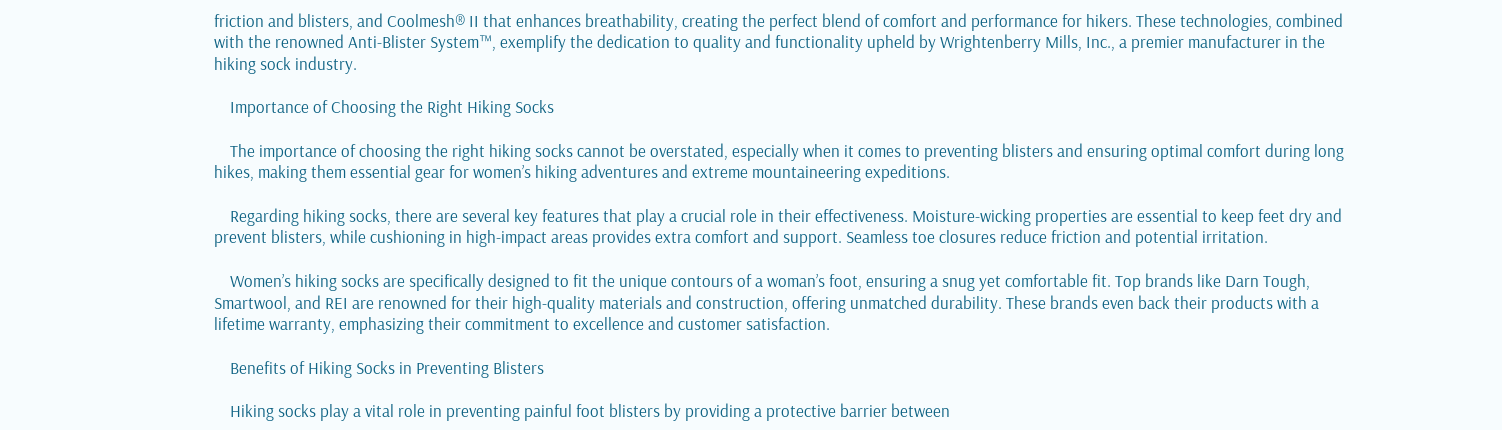friction and blisters, and Coolmesh® II that enhances breathability, creating the perfect blend of comfort and performance for hikers. These technologies, combined with the renowned Anti-Blister System™, exemplify the dedication to quality and functionality upheld by Wrightenberry Mills, Inc., a premier manufacturer in the hiking sock industry.

    Importance of Choosing the Right Hiking Socks

    The importance of choosing the right hiking socks cannot be overstated, especially when it comes to preventing blisters and ensuring optimal comfort during long hikes, making them essential gear for women’s hiking adventures and extreme mountaineering expeditions.

    Regarding hiking socks, there are several key features that play a crucial role in their effectiveness. Moisture-wicking properties are essential to keep feet dry and prevent blisters, while cushioning in high-impact areas provides extra comfort and support. Seamless toe closures reduce friction and potential irritation.

    Women’s hiking socks are specifically designed to fit the unique contours of a woman’s foot, ensuring a snug yet comfortable fit. Top brands like Darn Tough, Smartwool, and REI are renowned for their high-quality materials and construction, offering unmatched durability. These brands even back their products with a lifetime warranty, emphasizing their commitment to excellence and customer satisfaction.

    Benefits of Hiking Socks in Preventing Blisters

    Hiking socks play a vital role in preventing painful foot blisters by providing a protective barrier between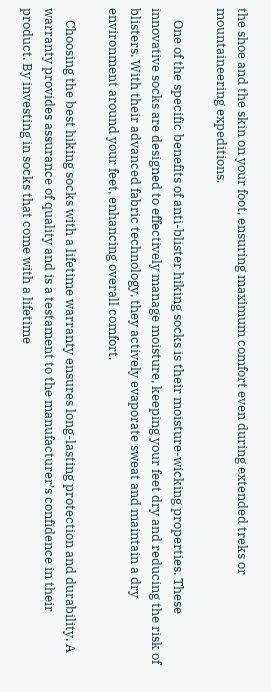the shoe and the skin on your foot, ensuring maximum comfort even during extended treks or mountaineering expeditions.

    One of the specific benefits of anti-blister hiking socks is their moisture-wicking properties. These innovative socks are designed to effectively manage moisture, keeping your feet dry and reducing the risk of blisters. With their advanced fabric technology, they actively evaporate sweat and maintain a dry environment around your feet, enhancing overall comfort.

    Choosing the best hiking socks with a lifetime warranty ensures long-lasting protection and durability. A warranty provides assurance of quality and is a testament to the manufacturer’s confidence in their product. By investing in socks that come with a lifetime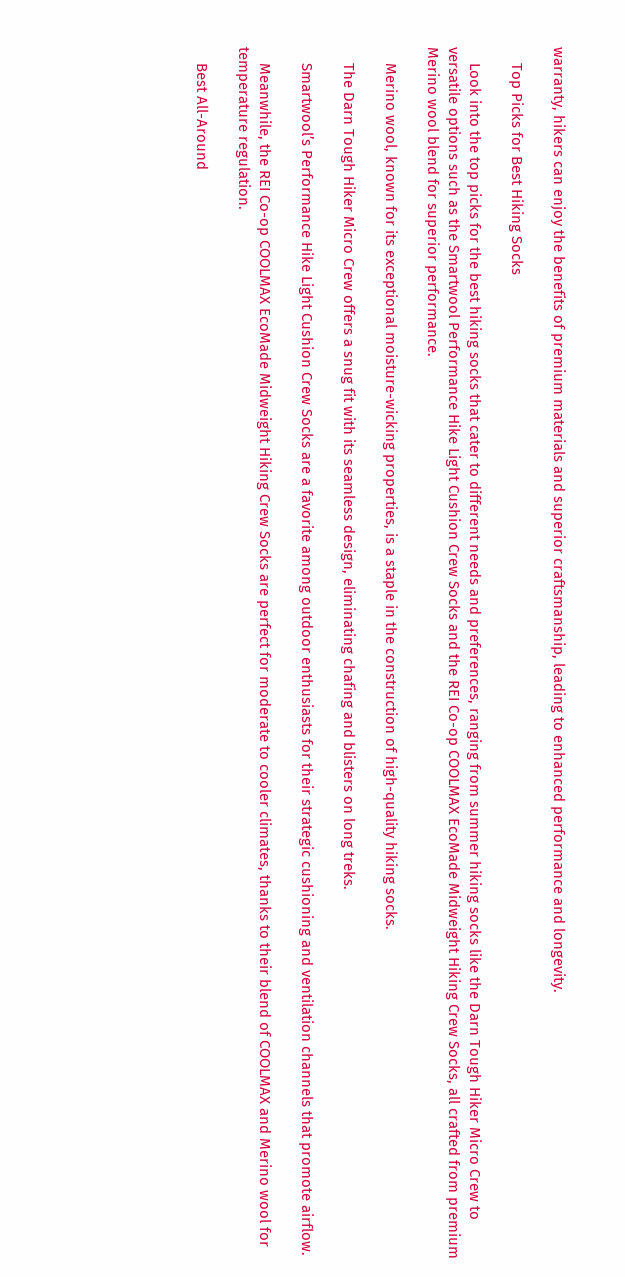warranty, hikers can enjoy the benefits of premium materials and superior craftsmanship, leading to enhanced performance and longevity.

    Top Picks for Best Hiking Socks

    Look into the top picks for the best hiking socks that cater to different needs and preferences, ranging from summer hiking socks like the Darn Tough Hiker Micro Crew to versatile options such as the Smartwool Performance Hike Light Cushion Crew Socks and the REI Co-op COOLMAX EcoMade Midweight Hiking Crew Socks, all crafted from premium Merino wool blend for superior performance.

    Merino wool, known for its exceptional moisture-wicking properties, is a staple in the construction of high-quality hiking socks.

    The Darn Tough Hiker Micro Crew offers a snug fit with its seamless design, eliminating chafing and blisters on long treks.

    Smartwool’s Performance Hike Light Cushion Crew Socks are a favorite among outdoor enthusiasts for their strategic cushioning and ventilation channels that promote airflow.

    Meanwhile, the REI Co-op COOLMAX EcoMade Midweight Hiking Crew Socks are perfect for moderate to cooler climates, thanks to their blend of COOLMAX and Merino wool for temperature regulation.

    Best All-Around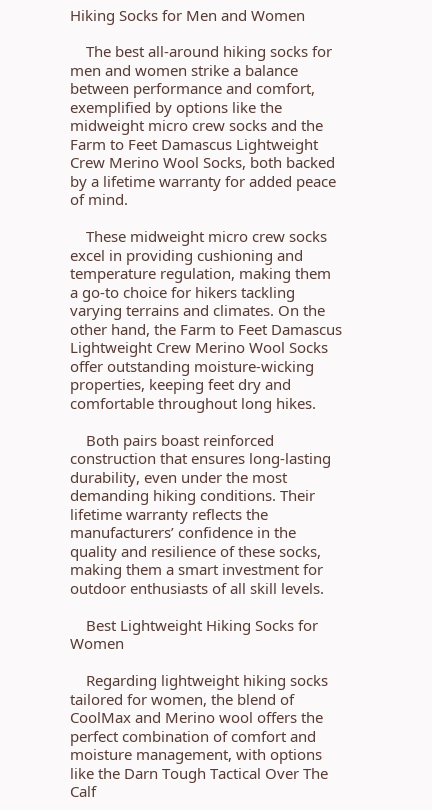Hiking Socks for Men and Women

    The best all-around hiking socks for men and women strike a balance between performance and comfort, exemplified by options like the midweight micro crew socks and the Farm to Feet Damascus Lightweight Crew Merino Wool Socks, both backed by a lifetime warranty for added peace of mind.

    These midweight micro crew socks excel in providing cushioning and temperature regulation, making them a go-to choice for hikers tackling varying terrains and climates. On the other hand, the Farm to Feet Damascus Lightweight Crew Merino Wool Socks offer outstanding moisture-wicking properties, keeping feet dry and comfortable throughout long hikes.

    Both pairs boast reinforced construction that ensures long-lasting durability, even under the most demanding hiking conditions. Their lifetime warranty reflects the manufacturers’ confidence in the quality and resilience of these socks, making them a smart investment for outdoor enthusiasts of all skill levels.

    Best Lightweight Hiking Socks for Women

    Regarding lightweight hiking socks tailored for women, the blend of CoolMax and Merino wool offers the perfect combination of comfort and moisture management, with options like the Darn Tough Tactical Over The Calf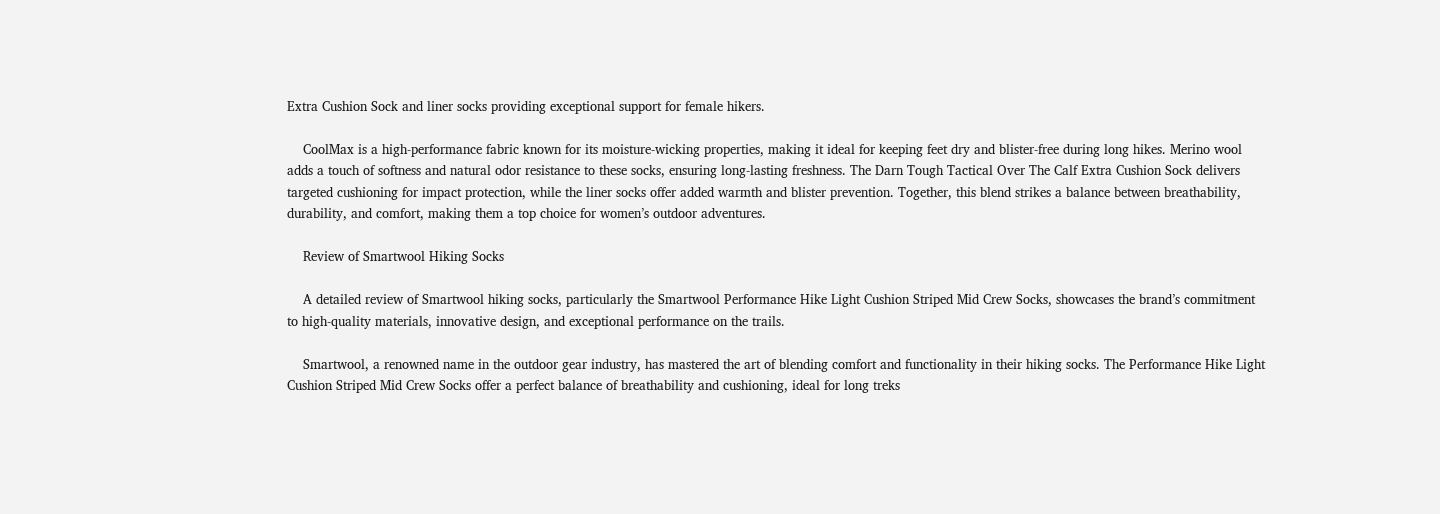Extra Cushion Sock and liner socks providing exceptional support for female hikers.

    CoolMax is a high-performance fabric known for its moisture-wicking properties, making it ideal for keeping feet dry and blister-free during long hikes. Merino wool adds a touch of softness and natural odor resistance to these socks, ensuring long-lasting freshness. The Darn Tough Tactical Over The Calf Extra Cushion Sock delivers targeted cushioning for impact protection, while the liner socks offer added warmth and blister prevention. Together, this blend strikes a balance between breathability, durability, and comfort, making them a top choice for women’s outdoor adventures.

    Review of Smartwool Hiking Socks

    A detailed review of Smartwool hiking socks, particularly the Smartwool Performance Hike Light Cushion Striped Mid Crew Socks, showcases the brand’s commitment to high-quality materials, innovative design, and exceptional performance on the trails.

    Smartwool, a renowned name in the outdoor gear industry, has mastered the art of blending comfort and functionality in their hiking socks. The Performance Hike Light Cushion Striped Mid Crew Socks offer a perfect balance of breathability and cushioning, ideal for long treks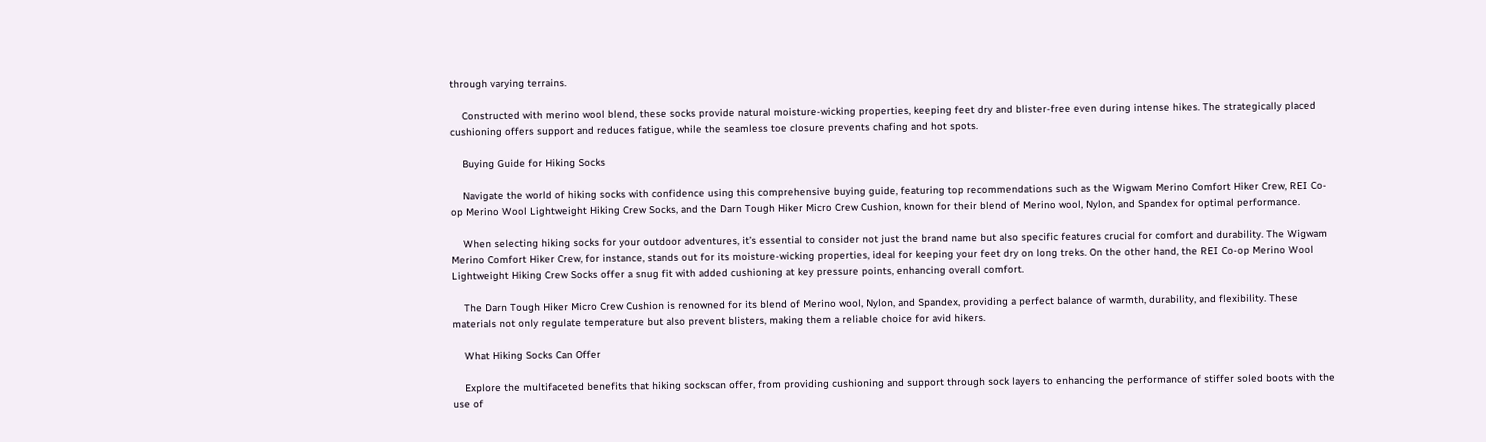through varying terrains.

    Constructed with merino wool blend, these socks provide natural moisture-wicking properties, keeping feet dry and blister-free even during intense hikes. The strategically placed cushioning offers support and reduces fatigue, while the seamless toe closure prevents chafing and hot spots.

    Buying Guide for Hiking Socks

    Navigate the world of hiking socks with confidence using this comprehensive buying guide, featuring top recommendations such as the Wigwam Merino Comfort Hiker Crew, REI Co-op Merino Wool Lightweight Hiking Crew Socks, and the Darn Tough Hiker Micro Crew Cushion, known for their blend of Merino wool, Nylon, and Spandex for optimal performance.

    When selecting hiking socks for your outdoor adventures, it’s essential to consider not just the brand name but also specific features crucial for comfort and durability. The Wigwam Merino Comfort Hiker Crew, for instance, stands out for its moisture-wicking properties, ideal for keeping your feet dry on long treks. On the other hand, the REI Co-op Merino Wool Lightweight Hiking Crew Socks offer a snug fit with added cushioning at key pressure points, enhancing overall comfort.

    The Darn Tough Hiker Micro Crew Cushion is renowned for its blend of Merino wool, Nylon, and Spandex, providing a perfect balance of warmth, durability, and flexibility. These materials not only regulate temperature but also prevent blisters, making them a reliable choice for avid hikers.

    What Hiking Socks Can Offer

    Explore the multifaceted benefits that hiking sockscan offer, from providing cushioning and support through sock layers to enhancing the performance of stiffer soled boots with the use of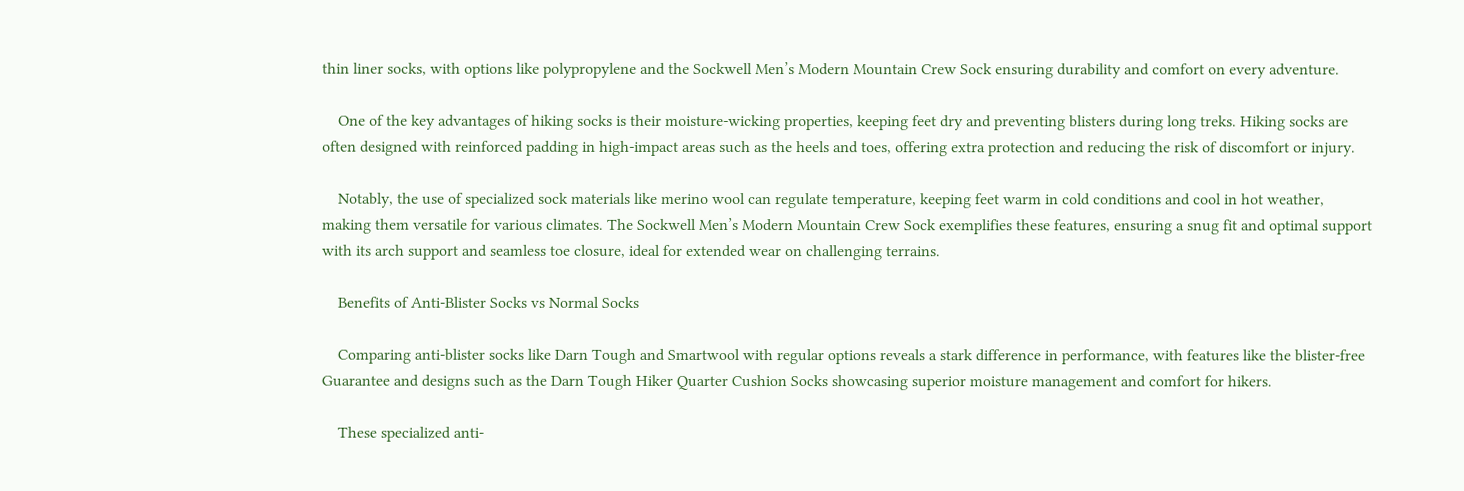thin liner socks, with options like polypropylene and the Sockwell Men’s Modern Mountain Crew Sock ensuring durability and comfort on every adventure.

    One of the key advantages of hiking socks is their moisture-wicking properties, keeping feet dry and preventing blisters during long treks. Hiking socks are often designed with reinforced padding in high-impact areas such as the heels and toes, offering extra protection and reducing the risk of discomfort or injury.

    Notably, the use of specialized sock materials like merino wool can regulate temperature, keeping feet warm in cold conditions and cool in hot weather, making them versatile for various climates. The Sockwell Men’s Modern Mountain Crew Sock exemplifies these features, ensuring a snug fit and optimal support with its arch support and seamless toe closure, ideal for extended wear on challenging terrains.

    Benefits of Anti-Blister Socks vs Normal Socks

    Comparing anti-blister socks like Darn Tough and Smartwool with regular options reveals a stark difference in performance, with features like the blister-free Guarantee and designs such as the Darn Tough Hiker Quarter Cushion Socks showcasing superior moisture management and comfort for hikers.

    These specialized anti-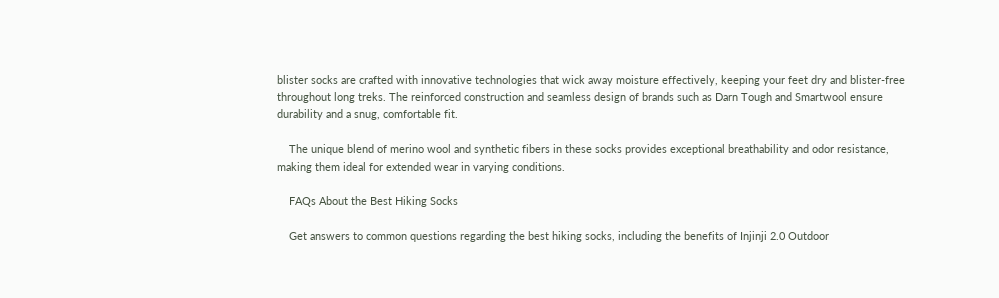blister socks are crafted with innovative technologies that wick away moisture effectively, keeping your feet dry and blister-free throughout long treks. The reinforced construction and seamless design of brands such as Darn Tough and Smartwool ensure durability and a snug, comfortable fit.

    The unique blend of merino wool and synthetic fibers in these socks provides exceptional breathability and odor resistance, making them ideal for extended wear in varying conditions.

    FAQs About the Best Hiking Socks

    Get answers to common questions regarding the best hiking socks, including the benefits of Injinji 2.0 Outdoor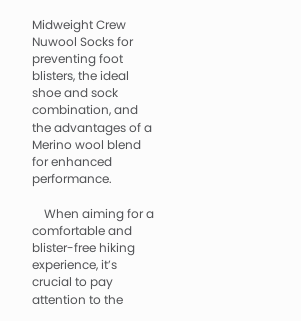Midweight Crew Nuwool Socks for preventing foot blisters, the ideal shoe and sock combination, and the advantages of a Merino wool blend for enhanced performance.

    When aiming for a comfortable and blister-free hiking experience, it’s crucial to pay attention to the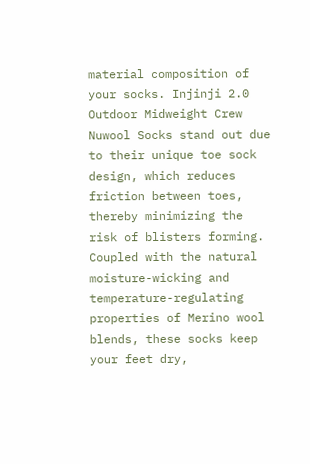material composition of your socks. Injinji 2.0 Outdoor Midweight Crew Nuwool Socks stand out due to their unique toe sock design, which reduces friction between toes, thereby minimizing the risk of blisters forming. Coupled with the natural moisture-wicking and temperature-regulating properties of Merino wool blends, these socks keep your feet dry,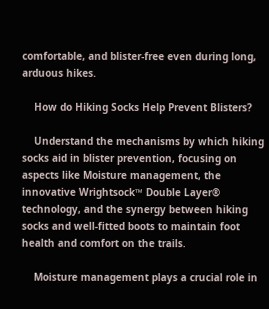comfortable, and blister-free even during long, arduous hikes.

    How do Hiking Socks Help Prevent Blisters?

    Understand the mechanisms by which hiking socks aid in blister prevention, focusing on aspects like Moisture management, the innovative Wrightsock™ Double Layer® technology, and the synergy between hiking socks and well-fitted boots to maintain foot health and comfort on the trails.

    Moisture management plays a crucial role in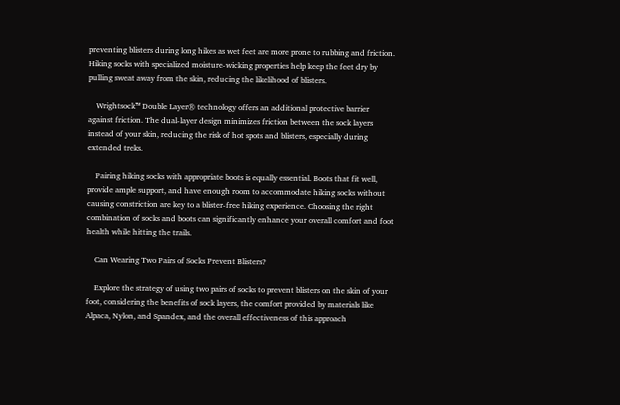preventing blisters during long hikes as wet feet are more prone to rubbing and friction. Hiking socks with specialized moisture-wicking properties help keep the feet dry by pulling sweat away from the skin, reducing the likelihood of blisters.

    Wrightsock™ Double Layer® technology offers an additional protective barrier against friction. The dual-layer design minimizes friction between the sock layers instead of your skin, reducing the risk of hot spots and blisters, especially during extended treks.

    Pairing hiking socks with appropriate boots is equally essential. Boots that fit well, provide ample support, and have enough room to accommodate hiking socks without causing constriction are key to a blister-free hiking experience. Choosing the right combination of socks and boots can significantly enhance your overall comfort and foot health while hitting the trails.

    Can Wearing Two Pairs of Socks Prevent Blisters?

    Explore the strategy of using two pairs of socks to prevent blisters on the skin of your foot, considering the benefits of sock layers, the comfort provided by materials like Alpaca, Nylon, and Spandex, and the overall effectiveness of this approach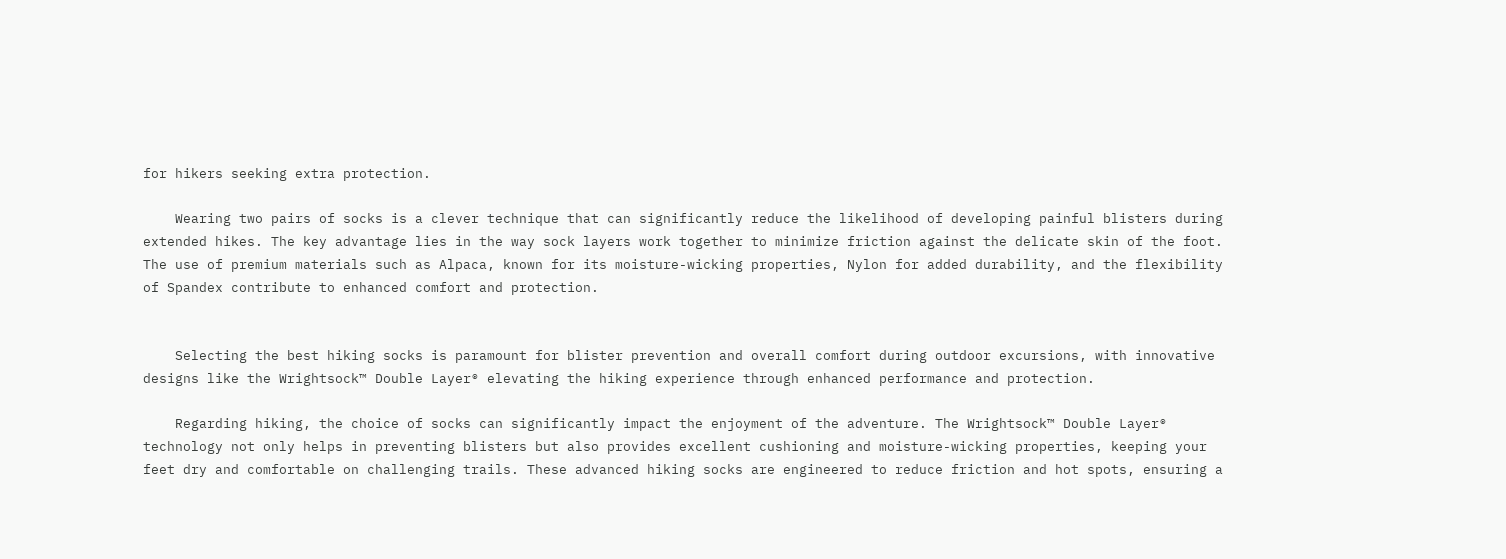for hikers seeking extra protection.

    Wearing two pairs of socks is a clever technique that can significantly reduce the likelihood of developing painful blisters during extended hikes. The key advantage lies in the way sock layers work together to minimize friction against the delicate skin of the foot. The use of premium materials such as Alpaca, known for its moisture-wicking properties, Nylon for added durability, and the flexibility of Spandex contribute to enhanced comfort and protection.


    Selecting the best hiking socks is paramount for blister prevention and overall comfort during outdoor excursions, with innovative designs like the Wrightsock™ Double Layer® elevating the hiking experience through enhanced performance and protection.

    Regarding hiking, the choice of socks can significantly impact the enjoyment of the adventure. The Wrightsock™ Double Layer® technology not only helps in preventing blisters but also provides excellent cushioning and moisture-wicking properties, keeping your feet dry and comfortable on challenging trails. These advanced hiking socks are engineered to reduce friction and hot spots, ensuring a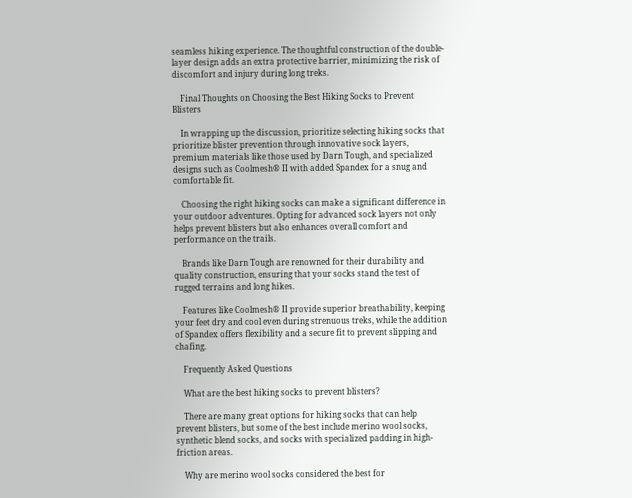seamless hiking experience. The thoughtful construction of the double-layer design adds an extra protective barrier, minimizing the risk of discomfort and injury during long treks.

    Final Thoughts on Choosing the Best Hiking Socks to Prevent Blisters

    In wrapping up the discussion, prioritize selecting hiking socks that prioritize blister prevention through innovative sock layers, premium materials like those used by Darn Tough, and specialized designs such as Coolmesh® II with added Spandex for a snug and comfortable fit.

    Choosing the right hiking socks can make a significant difference in your outdoor adventures. Opting for advanced sock layers not only helps prevent blisters but also enhances overall comfort and performance on the trails.

    Brands like Darn Tough are renowned for their durability and quality construction, ensuring that your socks stand the test of rugged terrains and long hikes.

    Features like Coolmesh® II provide superior breathability, keeping your feet dry and cool even during strenuous treks, while the addition of Spandex offers flexibility and a secure fit to prevent slipping and chafing.

    Frequently Asked Questions

    What are the best hiking socks to prevent blisters?

    There are many great options for hiking socks that can help prevent blisters, but some of the best include merino wool socks, synthetic blend socks, and socks with specialized padding in high-friction areas.

    Why are merino wool socks considered the best for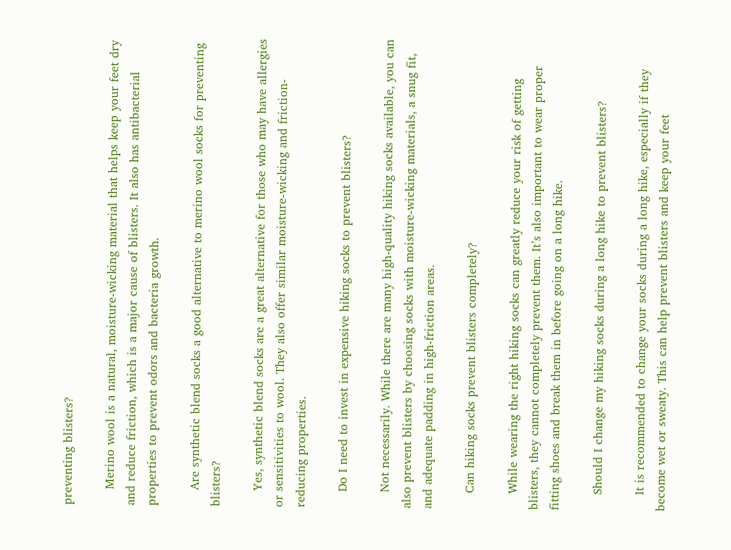preventing blisters?

    Merino wool is a natural, moisture-wicking material that helps keep your feet dry and reduce friction, which is a major cause of blisters. It also has antibacterial properties to prevent odors and bacteria growth.

    Are synthetic blend socks a good alternative to merino wool socks for preventing blisters?

    Yes, synthetic blend socks are a great alternative for those who may have allergies or sensitivities to wool. They also offer similar moisture-wicking and friction-reducing properties.

    Do I need to invest in expensive hiking socks to prevent blisters?

    Not necessarily. While there are many high-quality hiking socks available, you can also prevent blisters by choosing socks with moisture-wicking materials, a snug fit, and adequate padding in high-friction areas.

    Can hiking socks prevent blisters completely?

    While wearing the right hiking socks can greatly reduce your risk of getting blisters, they cannot completely prevent them. It’s also important to wear proper fitting shoes and break them in before going on a long hike.

    Should I change my hiking socks during a long hike to prevent blisters?

    It is recommended to change your socks during a long hike, especially if they become wet or sweaty. This can help prevent blisters and keep your feet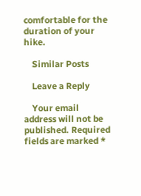comfortable for the duration of your hike.

    Similar Posts

    Leave a Reply

    Your email address will not be published. Required fields are marked *